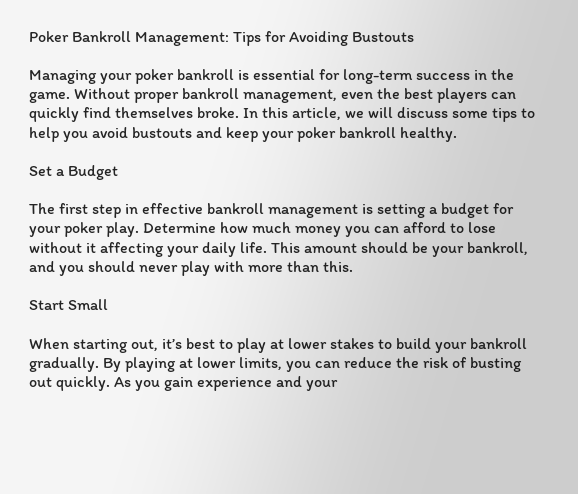Poker Bankroll Management: Tips for Avoiding Bustouts

Managing your poker bankroll is essential for long-term success in the game. Without proper bankroll management, even the best players can quickly find themselves broke. In this article, we will discuss some tips to help you avoid bustouts and keep your poker bankroll healthy.

Set a Budget

The first step in effective bankroll management is setting a budget for your poker play. Determine how much money you can afford to lose without it affecting your daily life. This amount should be your bankroll, and you should never play with more than this.

Start Small

When starting out, it’s best to play at lower stakes to build your bankroll gradually. By playing at lower limits, you can reduce the risk of busting out quickly. As you gain experience and your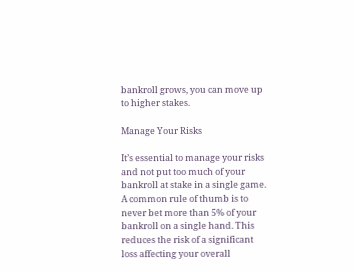bankroll grows, you can move up to higher stakes.

Manage Your Risks

It’s essential to manage your risks and not put too much of your bankroll at stake in a single game. A common rule of thumb is to never bet more than 5% of your bankroll on a single hand. This reduces the risk of a significant loss affecting your overall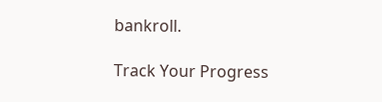bankroll.

Track Your Progress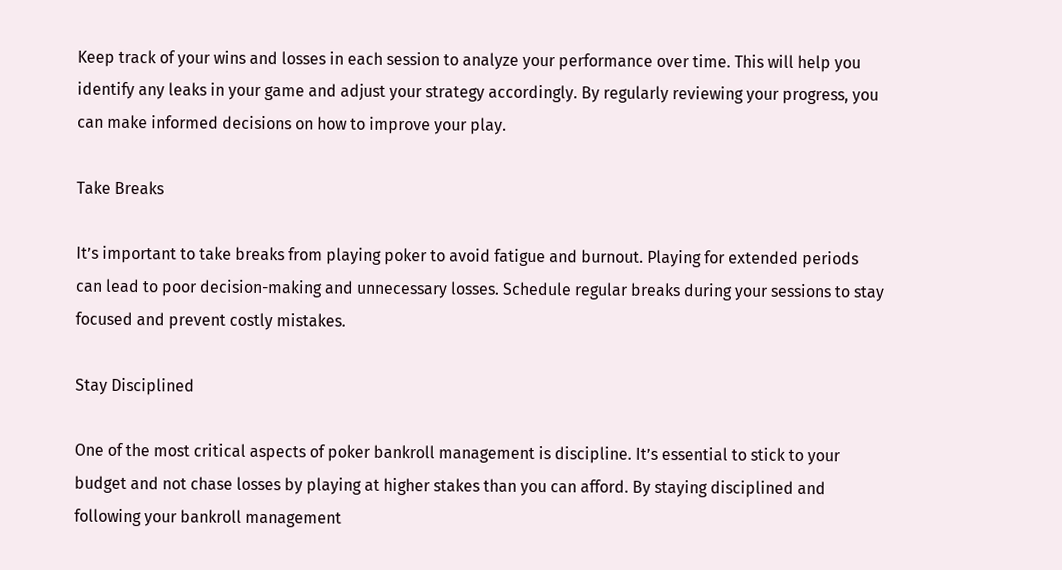Keep track of your wins and losses in each session to analyze your performance over time. This will help you identify any leaks in your game and adjust your strategy accordingly. By regularly reviewing your progress, you can make informed decisions on how to improve your play.

Take Breaks

It’s important to take breaks from playing poker to avoid fatigue and burnout. Playing for extended periods can lead to poor decision-making and unnecessary losses. Schedule regular breaks during your sessions to stay focused and prevent costly mistakes.

Stay Disciplined

One of the most critical aspects of poker bankroll management is discipline. It’s essential to stick to your budget and not chase losses by playing at higher stakes than you can afford. By staying disciplined and following your bankroll management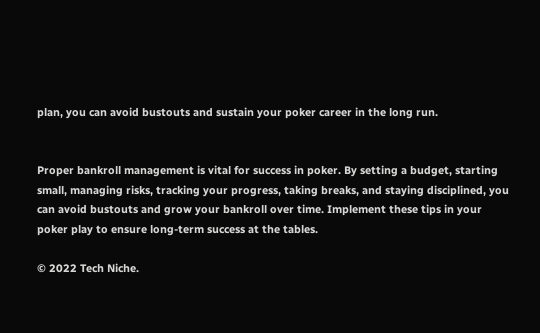plan, you can avoid bustouts and sustain your poker career in the long run.


Proper bankroll management is vital for success in poker. By setting a budget, starting small, managing risks, tracking your progress, taking breaks, and staying disciplined, you can avoid bustouts and grow your bankroll over time. Implement these tips in your poker play to ensure long-term success at the tables.

© 2022 Tech Niche.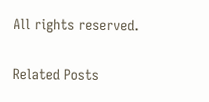All rights reserved.

Related Posts